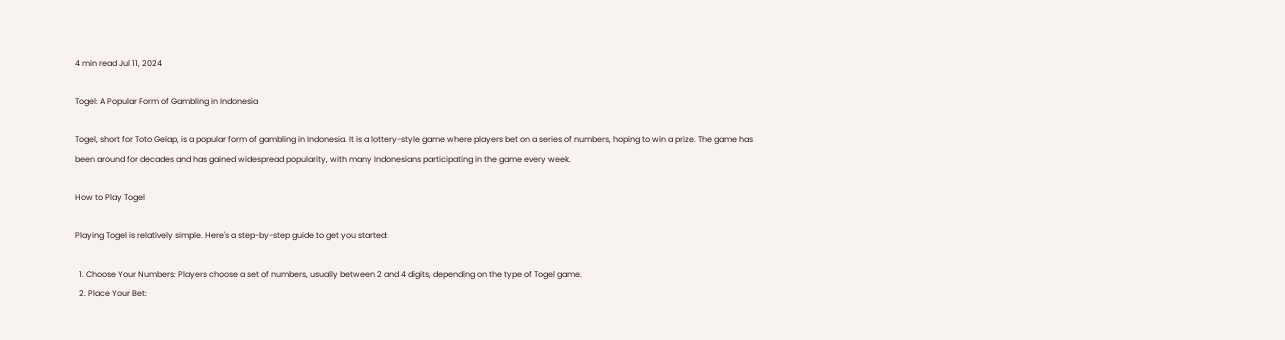4 min read Jul 11, 2024

Togel: A Popular Form of Gambling in Indonesia

Togel, short for Toto Gelap, is a popular form of gambling in Indonesia. It is a lottery-style game where players bet on a series of numbers, hoping to win a prize. The game has been around for decades and has gained widespread popularity, with many Indonesians participating in the game every week.

How to Play Togel

Playing Togel is relatively simple. Here's a step-by-step guide to get you started:

  1. Choose Your Numbers: Players choose a set of numbers, usually between 2 and 4 digits, depending on the type of Togel game.
  2. Place Your Bet: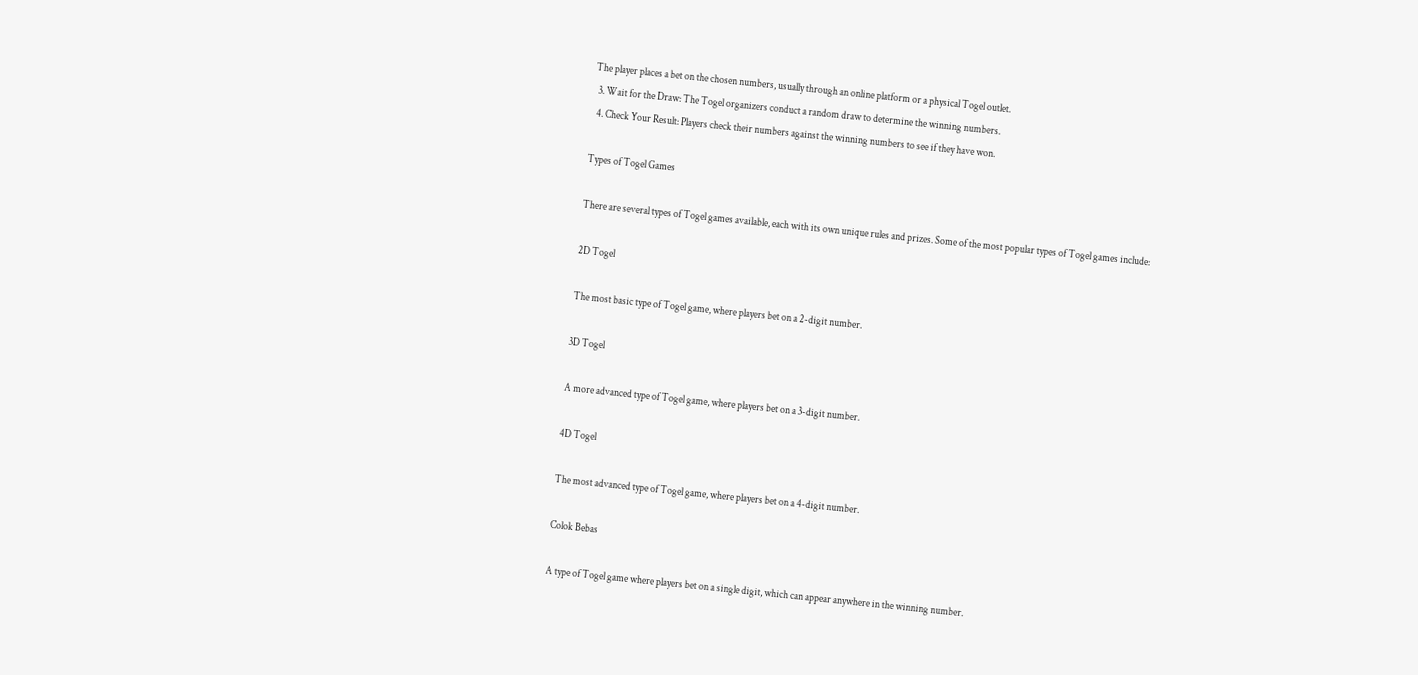The player places a bet on the chosen numbers, usually through an online platform or a physical Togel outlet.
  3. Wait for the Draw: The Togel organizers conduct a random draw to determine the winning numbers.
  4. Check Your Result: Players check their numbers against the winning numbers to see if they have won.

Types of Togel Games

There are several types of Togel games available, each with its own unique rules and prizes. Some of the most popular types of Togel games include:

2D Togel

The most basic type of Togel game, where players bet on a 2-digit number.

3D Togel

A more advanced type of Togel game, where players bet on a 3-digit number.

4D Togel

The most advanced type of Togel game, where players bet on a 4-digit number.

Colok Bebas

A type of Togel game where players bet on a single digit, which can appear anywhere in the winning number.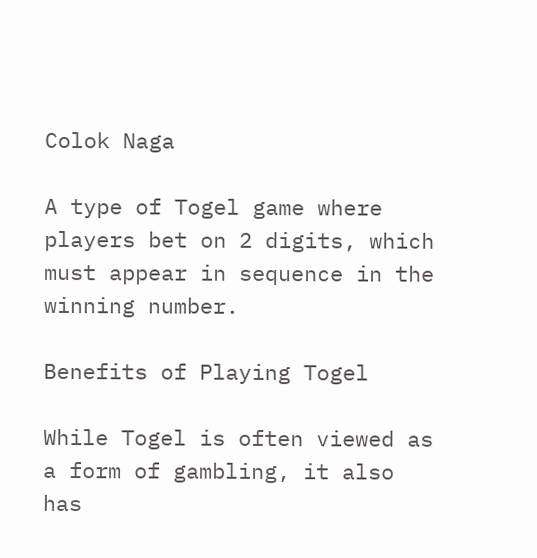Colok Naga

A type of Togel game where players bet on 2 digits, which must appear in sequence in the winning number.

Benefits of Playing Togel

While Togel is often viewed as a form of gambling, it also has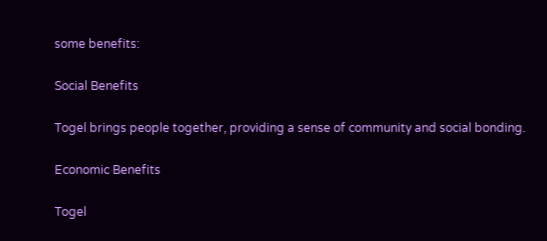some benefits:

Social Benefits

Togel brings people together, providing a sense of community and social bonding.

Economic Benefits

Togel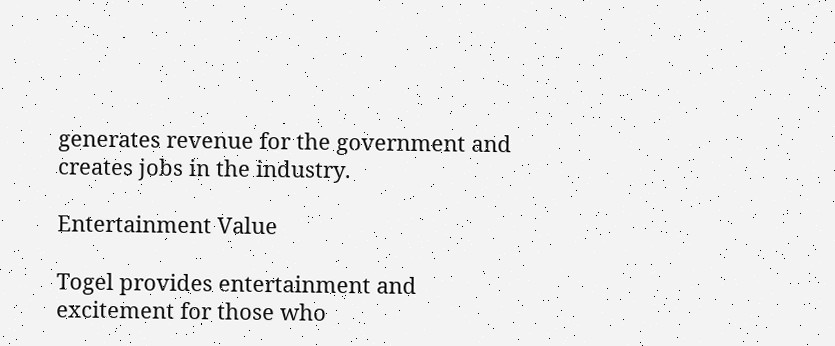generates revenue for the government and creates jobs in the industry.

Entertainment Value

Togel provides entertainment and excitement for those who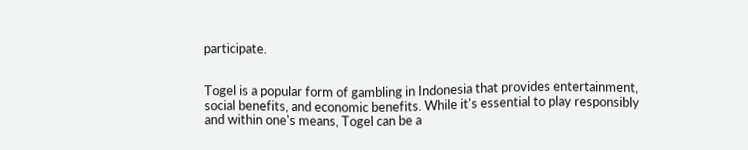participate.


Togel is a popular form of gambling in Indonesia that provides entertainment, social benefits, and economic benefits. While it's essential to play responsibly and within one's means, Togel can be a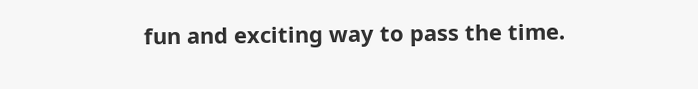fun and exciting way to pass the time.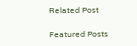Related Post

Featured Posts